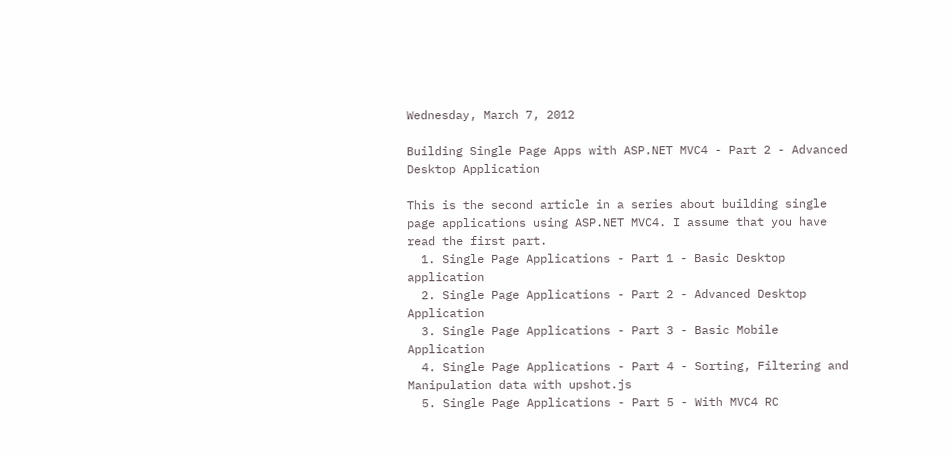Wednesday, March 7, 2012

Building Single Page Apps with ASP.NET MVC4 - Part 2 - Advanced Desktop Application

This is the second article in a series about building single page applications using ASP.NET MVC4. I assume that you have read the first part.
  1. Single Page Applications - Part 1 - Basic Desktop application
  2. Single Page Applications - Part 2 - Advanced Desktop Application
  3. Single Page Applications - Part 3 - Basic Mobile Application
  4. Single Page Applications - Part 4 - Sorting, Filtering and Manipulation data with upshot.js
  5. Single Page Applications - Part 5 - With MVC4 RC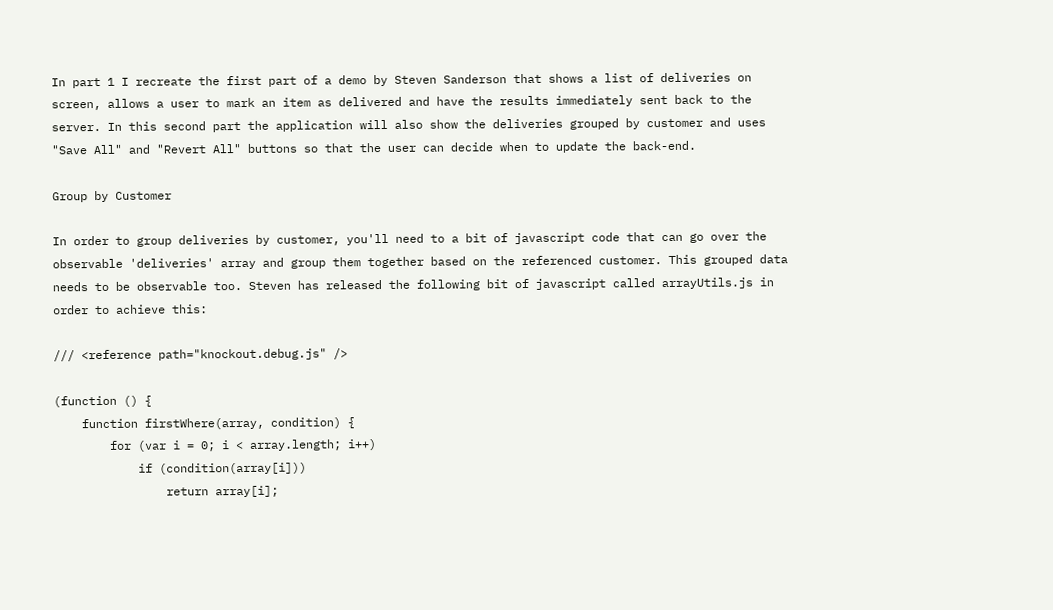In part 1 I recreate the first part of a demo by Steven Sanderson that shows a list of deliveries on screen, allows a user to mark an item as delivered and have the results immediately sent back to the server. In this second part the application will also show the deliveries grouped by customer and uses "Save All" and "Revert All" buttons so that the user can decide when to update the back-end.

Group by Customer

In order to group deliveries by customer, you'll need to a bit of javascript code that can go over the observable 'deliveries' array and group them together based on the referenced customer. This grouped data needs to be observable too. Steven has released the following bit of javascript called arrayUtils.js in order to achieve this:

/// <reference path="knockout.debug.js" />

(function () {
    function firstWhere(array, condition) {
        for (var i = 0; i < array.length; i++)
            if (condition(array[i]))
                return array[i];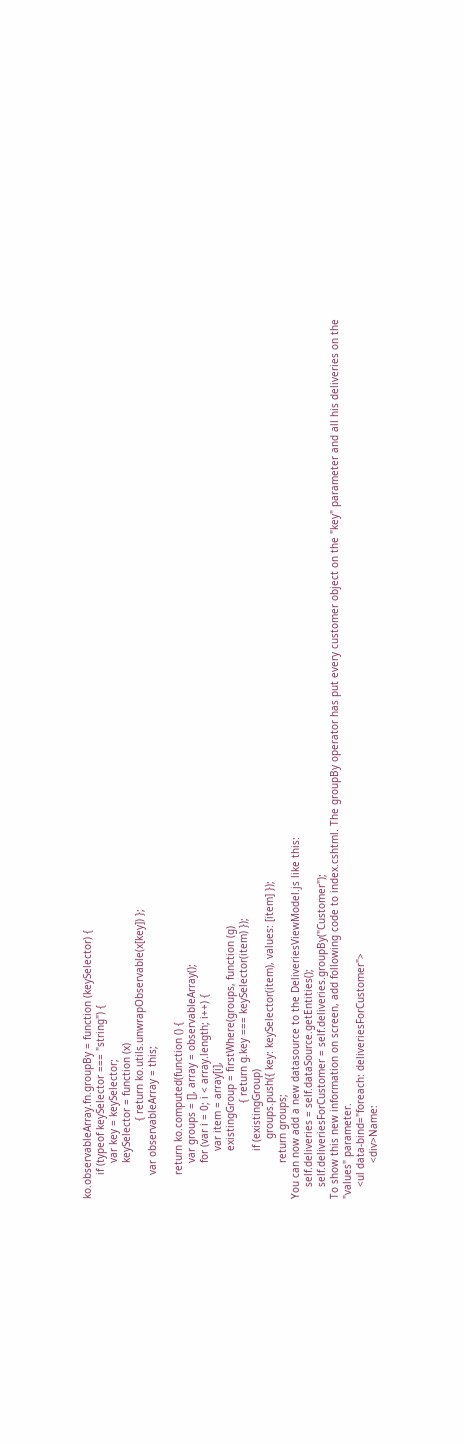ko.observableArray.fn.groupBy = function (keySelector) {
        if (typeof keySelector === "string") {
            var key = keySelector;
            keySelector = function (x)
                          { return ko.utils.unwrapObservable(x[key]) };
        var observableArray = this;

        return ko.computed(function () {
            var groups = [], array = observableArray();
            for (var i = 0; i < array.length; i++) {
                var item = array[i],
                existingGroup = firstWhere(groups, function (g)
                                { return g.key === keySelector(item) });
                if (existingGroup)
                    groups.push({ key: keySelector(item), values: [item] });
            return groups;
You can now add a new datasource to the DeliveriesViewModel.js like this:
    self.deliveries = self.dataSource.getEntities();
    self.deliveriesForCustomer = self.deliveries.groupBy("Customer");
To show this new information on screen, add following code to index.cshtml. The groupBy operator has put every customer object on the "key" parameter and all his deliveries on the "values" parameter.
    <ul data-bind="foreach: deliveriesForCustomer">
            <div>Name: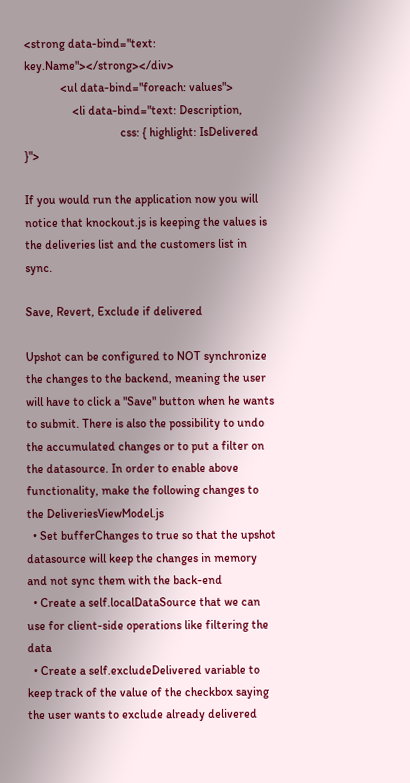<strong data-bind="text: key.Name"></strong></div>
            <ul data-bind="foreach: values">
                <li data-bind="text: Description,
                                css: { highlight: IsDelivered }">

If you would run the application now you will notice that knockout.js is keeping the values is the deliveries list and the customers list in sync.

Save, Revert, Exclude if delivered

Upshot can be configured to NOT synchronize the changes to the backend, meaning the user will have to click a "Save" button when he wants to submit. There is also the possibility to undo the accumulated changes or to put a filter on the datasource. In order to enable above functionality, make the following changes to the DeliveriesViewModel.js
  • Set bufferChanges to true so that the upshot datasource will keep the changes in memory and not sync them with the back-end
  • Create a self.localDataSource that we can use for client-side operations like filtering the data
  • Create a self.excludeDelivered variable to keep track of the value of the checkbox saying the user wants to exclude already delivered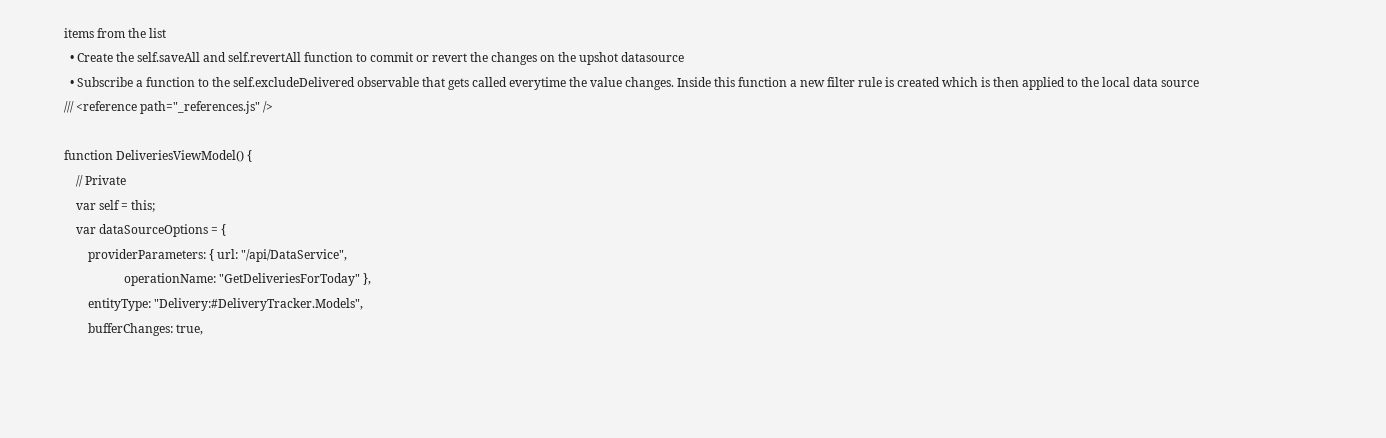items from the list
  • Create the self.saveAll and self.revertAll function to commit or revert the changes on the upshot datasource
  • Subscribe a function to the self.excludeDelivered observable that gets called everytime the value changes. Inside this function a new filter rule is created which is then applied to the local data source
/// <reference path="_references.js" />

function DeliveriesViewModel() {
    // Private
    var self = this;
    var dataSourceOptions = {
        providerParameters: { url: "/api/DataService",
                    operationName: "GetDeliveriesForToday" },
        entityType: "Delivery:#DeliveryTracker.Models",
        bufferChanges: true,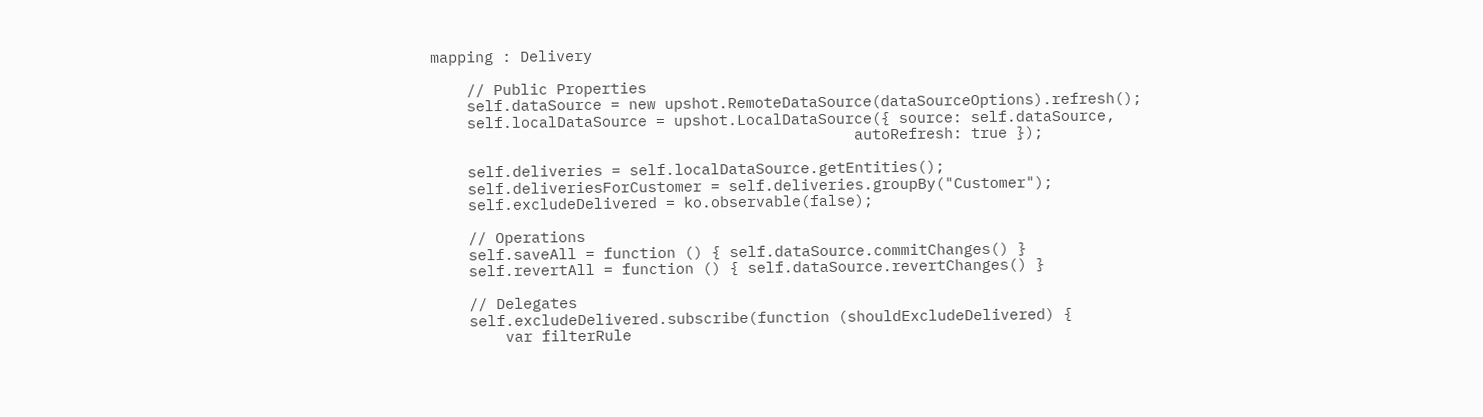mapping : Delivery

    // Public Properties
    self.dataSource = new upshot.RemoteDataSource(dataSourceOptions).refresh();
    self.localDataSource = upshot.LocalDataSource({ source: self.dataSource,
                                               autoRefresh: true });

    self.deliveries = self.localDataSource.getEntities();
    self.deliveriesForCustomer = self.deliveries.groupBy("Customer");
    self.excludeDelivered = ko.observable(false);

    // Operations
    self.saveAll = function () { self.dataSource.commitChanges() }
    self.revertAll = function () { self.dataSource.revertChanges() }

    // Delegates
    self.excludeDelivered.subscribe(function (shouldExcludeDelivered) {
        var filterRule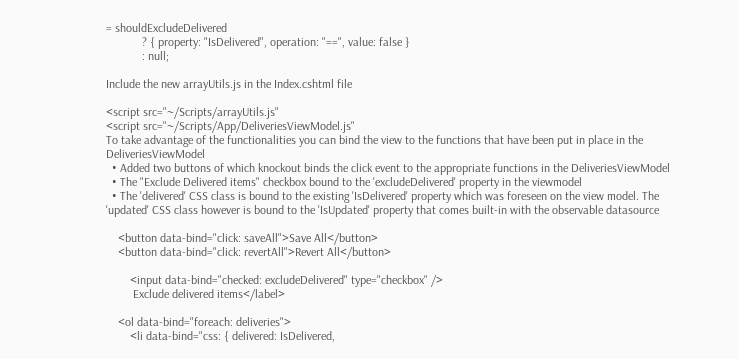= shouldExcludeDelivered
            ? { property: "IsDelivered", operation: "==", value: false }
            : null;

Include the new arrayUtils.js in the Index.cshtml file

<script src="~/Scripts/arrayUtils.js"
<script src="~/Scripts/App/DeliveriesViewModel.js"
To take advantage of the functionalities you can bind the view to the functions that have been put in place in the DeliveriesViewModel
  • Added two buttons of which knockout binds the click event to the appropriate functions in the DeliveriesViewModel
  • The "Exclude Delivered items" checkbox bound to the 'excludeDelivered' property in the viewmodel
  • The 'delivered' CSS class is bound to the existing 'IsDelivered' property which was foreseen on the view model. The 'updated' CSS class however is bound to the 'IsUpdated' property that comes built-in with the observable datasource

    <button data-bind="click: saveAll">Save All</button>
    <button data-bind="click: revertAll">Revert All</button>

        <input data-bind="checked: excludeDelivered" type="checkbox" />
         Exclude delivered items</label>

    <ol data-bind="foreach: deliveries">
        <li data-bind="css: { delivered: IsDelivered,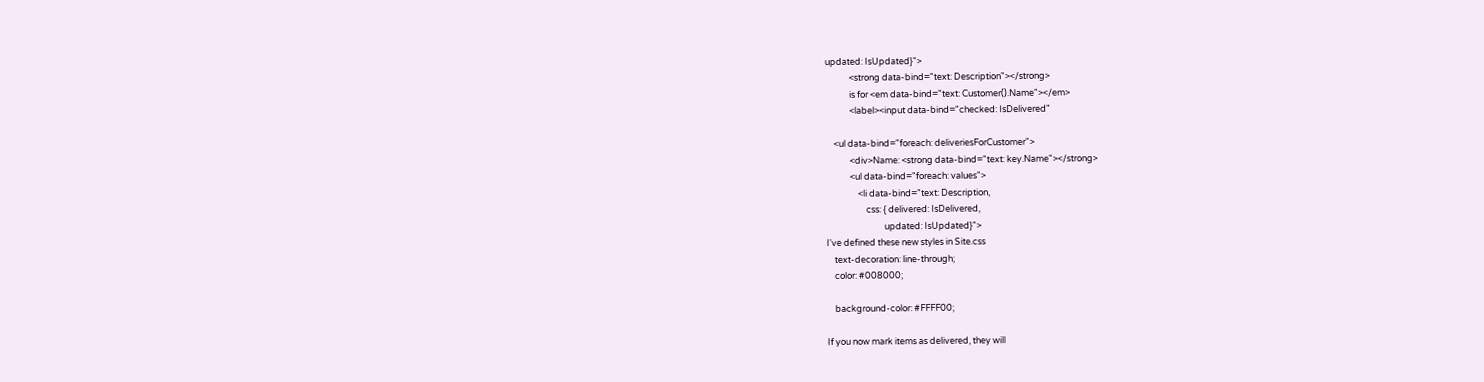updated: IsUpdated}">
            <strong data-bind="text: Description"></strong>
            is for <em data-bind="text: Customer().Name"></em>
            <label><input data-bind="checked: IsDelivered"

    <ul data-bind="foreach: deliveriesForCustomer">
            <div>Name: <strong data-bind="text: key.Name"></strong>
            <ul data-bind="foreach: values">
                <li data-bind="text: Description,
                    css: { delivered: IsDelivered,
                             updated: IsUpdated}">
I've defined these new styles in Site.css
    text-decoration: line-through;
    color: #008000;

    background-color: #FFFF00;

If you now mark items as delivered, they will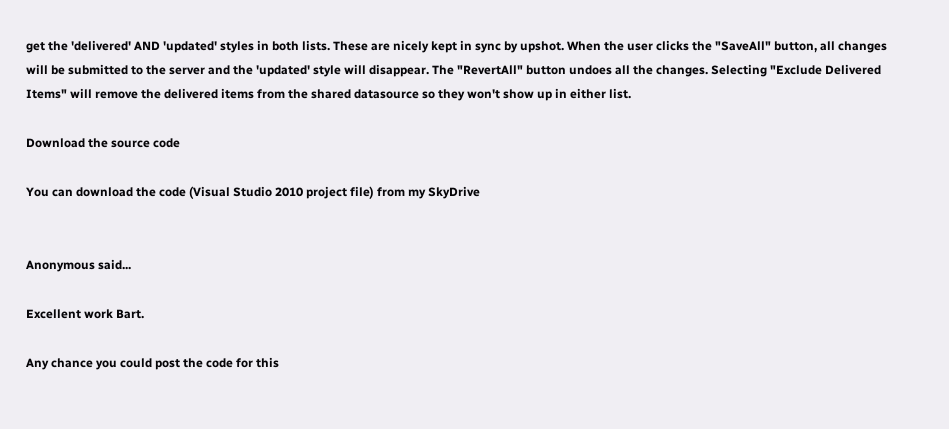get the 'delivered' AND 'updated' styles in both lists. These are nicely kept in sync by upshot. When the user clicks the "SaveAll" button, all changes will be submitted to the server and the 'updated' style will disappear. The "RevertAll" button undoes all the changes. Selecting "Exclude Delivered Items" will remove the delivered items from the shared datasource so they won't show up in either list.

Download the source code

You can download the code (Visual Studio 2010 project file) from my SkyDrive


Anonymous said...

Excellent work Bart.

Any chance you could post the code for this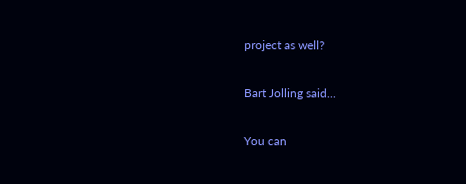project as well?

Bart Jolling said...

You can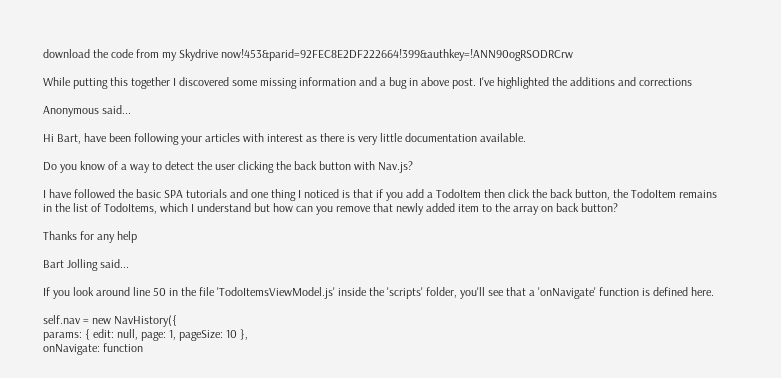download the code from my Skydrive now!453&parid=92FEC8E2DF222664!399&authkey=!ANN90ogRSODRCrw

While putting this together I discovered some missing information and a bug in above post. I've highlighted the additions and corrections

Anonymous said...

Hi Bart, have been following your articles with interest as there is very little documentation available.

Do you know of a way to detect the user clicking the back button with Nav.js?

I have followed the basic SPA tutorials and one thing I noticed is that if you add a TodoItem then click the back button, the TodoItem remains in the list of TodoItems, which I understand but how can you remove that newly added item to the array on back button?

Thanks for any help

Bart Jolling said...

If you look around line 50 in the file 'TodoItemsViewModel.js' inside the 'scripts' folder, you'll see that a 'onNavigate' function is defined here.

self.nav = new NavHistory({
params: { edit: null, page: 1, pageSize: 10 },
onNavigate: function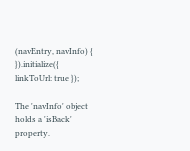(navEntry, navInfo) {
}).initialize({ linkToUrl: true });

The 'navInfo' object holds a 'isBack' property.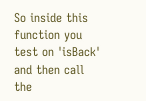So inside this function you test on 'isBack' and then call the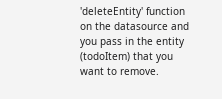'deleteEntity' function on the datasource and you pass in the entity (todoItem) that you want to remove.